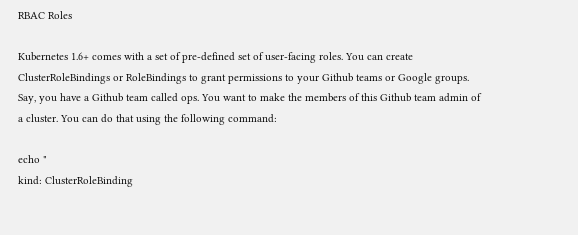RBAC Roles

Kubernetes 1.6+ comes with a set of pre-defined set of user-facing roles. You can create ClusterRoleBindings or RoleBindings to grant permissions to your Github teams or Google groups. Say, you have a Github team called ops. You want to make the members of this Github team admin of a cluster. You can do that using the following command:

echo "
kind: ClusterRoleBinding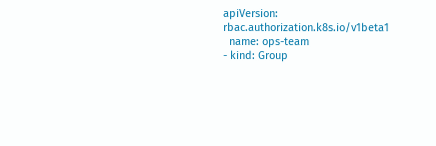apiVersion: rbac.authorization.k8s.io/v1beta1
  name: ops-team
- kind: Group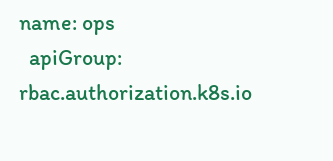name: ops
  apiGroup: rbac.authorization.k8s.io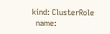kind: ClusterRole
  name: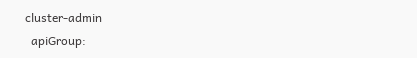cluster-admin
  apiGroup: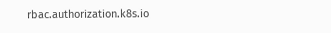rbac.authorization.k8s.io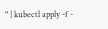" | kubectl apply -f -